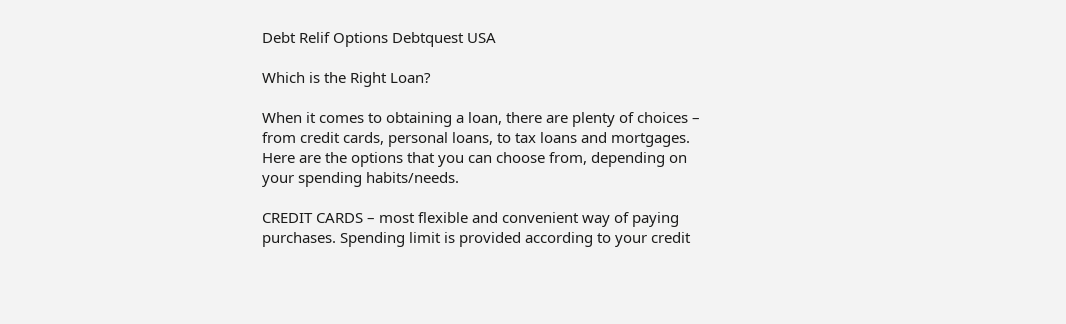Debt Relif Options Debtquest USA

Which is the Right Loan?

When it comes to obtaining a loan, there are plenty of choices – from credit cards, personal loans, to tax loans and mortgages. Here are the options that you can choose from, depending on your spending habits/needs.

CREDIT CARDS – most flexible and convenient way of paying purchases. Spending limit is provided according to your credit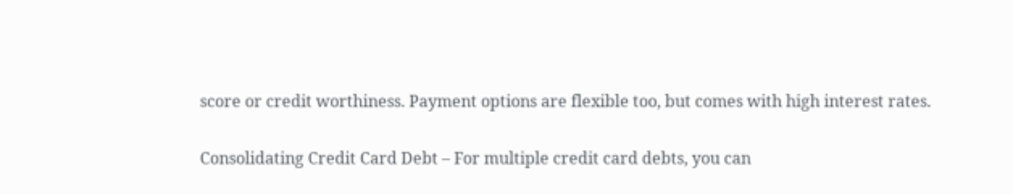score or credit worthiness. Payment options are flexible too, but comes with high interest rates.

Consolidating Credit Card Debt – For multiple credit card debts, you can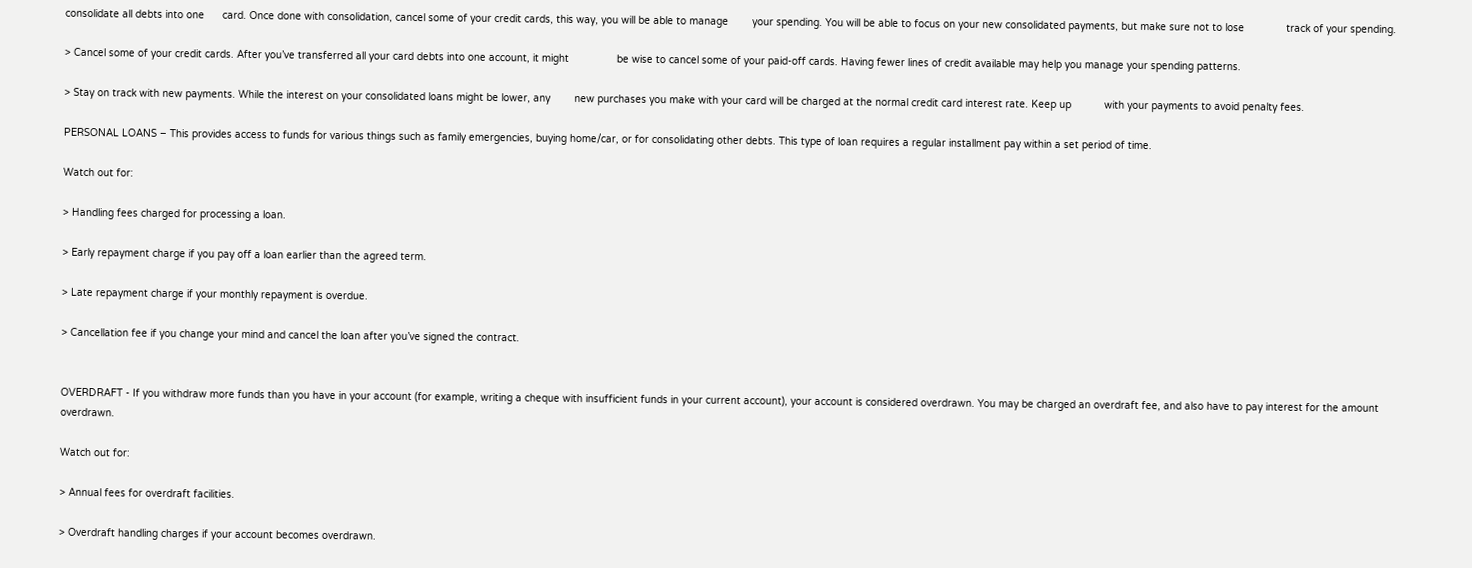consolidate all debts into one      card. Once done with consolidation, cancel some of your credit cards, this way, you will be able to manage        your spending. You will be able to focus on your new consolidated payments, but make sure not to lose              track of your spending.

> Cancel some of your credit cards. After you’ve transferred all your card debts into one account, it might                be wise to cancel some of your paid-off cards. Having fewer lines of credit available may help you manage your spending patterns.

> Stay on track with new payments. While the interest on your consolidated loans might be lower, any        new purchases you make with your card will be charged at the normal credit card interest rate. Keep up           with your payments to avoid penalty fees.

PERSONAL LOANS – This provides access to funds for various things such as family emergencies, buying home/car, or for consolidating other debts. This type of loan requires a regular installment pay within a set period of time.

Watch out for:

> Handling fees charged for processing a loan.

> Early repayment charge if you pay off a loan earlier than the agreed term.

> Late repayment charge if your monthly repayment is overdue.

> Cancellation fee if you change your mind and cancel the loan after you’ve signed the contract.


OVERDRAFT - If you withdraw more funds than you have in your account (for example, writing a cheque with insufficient funds in your current account), your account is considered overdrawn. You may be charged an overdraft fee, and also have to pay interest for the amount overdrawn.

Watch out for:

> Annual fees for overdraft facilities.

> Overdraft handling charges if your account becomes overdrawn.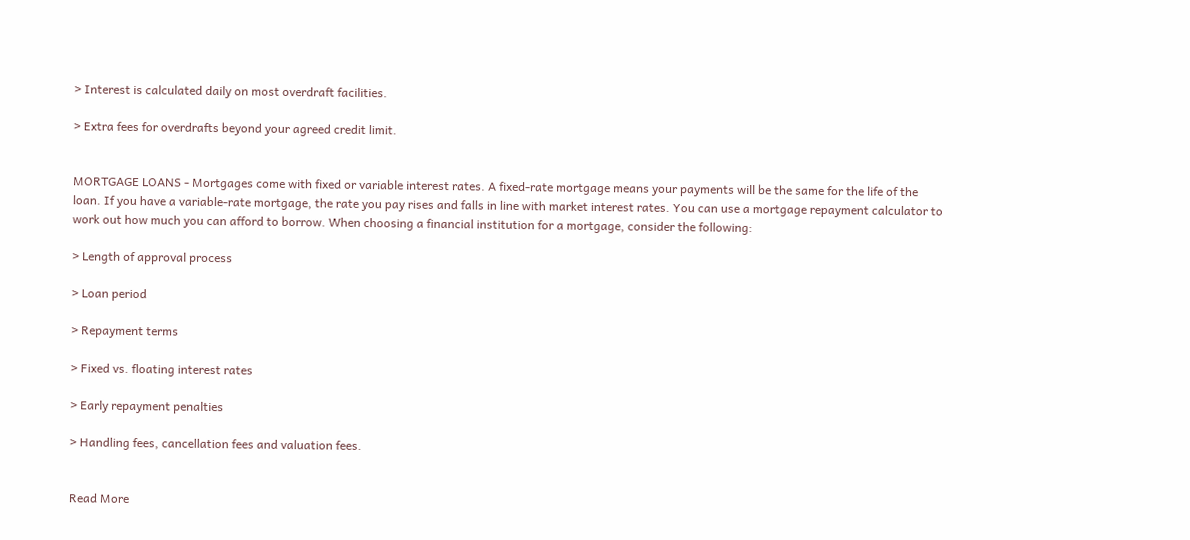> Interest is calculated daily on most overdraft facilities.

> Extra fees for overdrafts beyond your agreed credit limit.


MORTGAGE LOANS - Mortgages come with fixed or variable interest rates. A fixed-rate mortgage means your payments will be the same for the life of the loan. If you have a variable-rate mortgage, the rate you pay rises and falls in line with market interest rates. You can use a mortgage repayment calculator to work out how much you can afford to borrow. When choosing a financial institution for a mortgage, consider the following:

> Length of approval process

> Loan period

> Repayment terms

> Fixed vs. floating interest rates

> Early repayment penalties

> Handling fees, cancellation fees and valuation fees.


Read More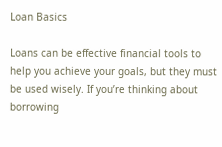Loan Basics

Loans can be effective financial tools to help you achieve your goals, but they must be used wisely. If you’re thinking about borrowing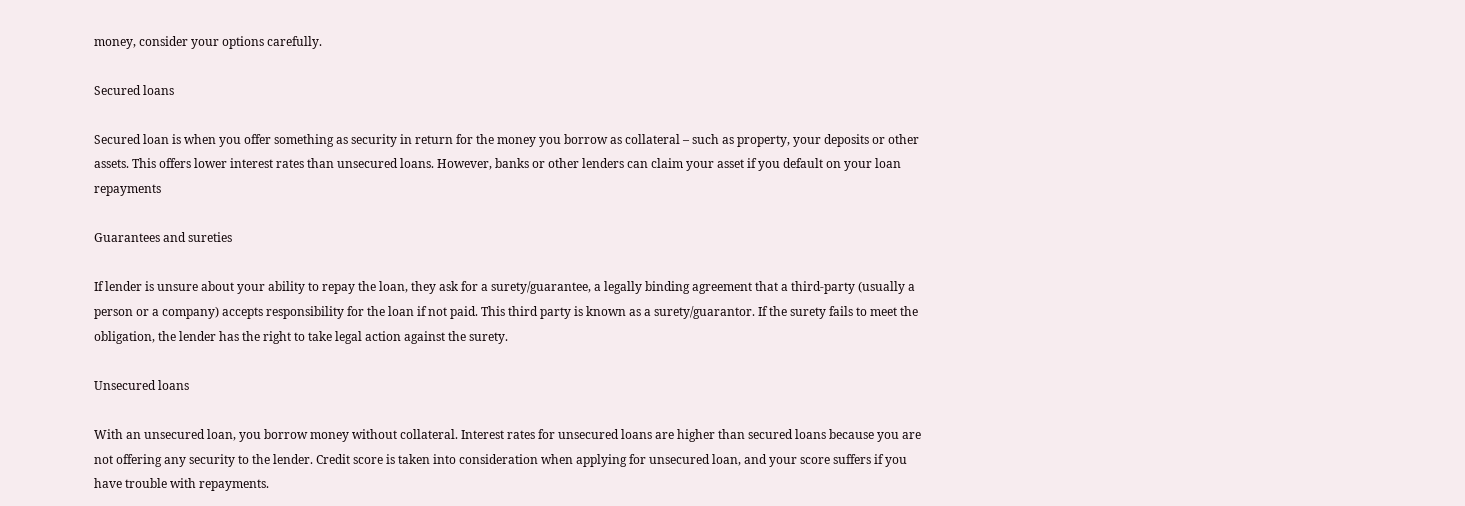money, consider your options carefully.

Secured loans

Secured loan is when you offer something as security in return for the money you borrow as collateral – such as property, your deposits or other assets. This offers lower interest rates than unsecured loans. However, banks or other lenders can claim your asset if you default on your loan repayments

Guarantees and sureties

If lender is unsure about your ability to repay the loan, they ask for a surety/guarantee, a legally binding agreement that a third-party (usually a person or a company) accepts responsibility for the loan if not paid. This third party is known as a surety/guarantor. If the surety fails to meet the obligation, the lender has the right to take legal action against the surety.

Unsecured loans

With an unsecured loan, you borrow money without collateral. Interest rates for unsecured loans are higher than secured loans because you are not offering any security to the lender. Credit score is taken into consideration when applying for unsecured loan, and your score suffers if you have trouble with repayments.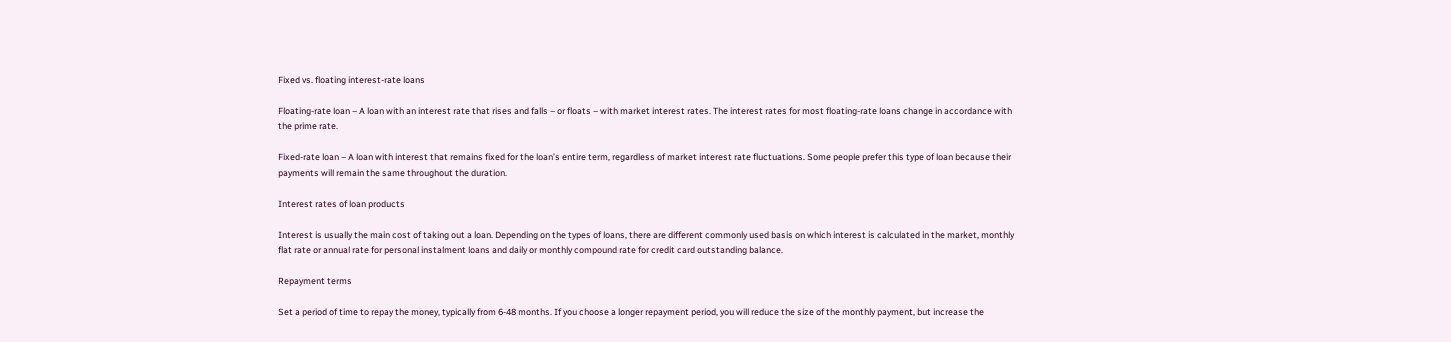Fixed vs. floating interest-rate loans

Floating-rate loan – A loan with an interest rate that rises and falls – or floats – with market interest rates. The interest rates for most floating-rate loans change in accordance with the prime rate.

Fixed-rate loan – A loan with interest that remains fixed for the loan’s entire term, regardless of market interest rate fluctuations. Some people prefer this type of loan because their payments will remain the same throughout the duration.

Interest rates of loan products

Interest is usually the main cost of taking out a loan. Depending on the types of loans, there are different commonly used basis on which interest is calculated in the market, monthly flat rate or annual rate for personal instalment loans and daily or monthly compound rate for credit card outstanding balance.

Repayment terms

Set a period of time to repay the money, typically from 6-48 months. If you choose a longer repayment period, you will reduce the size of the monthly payment, but increase the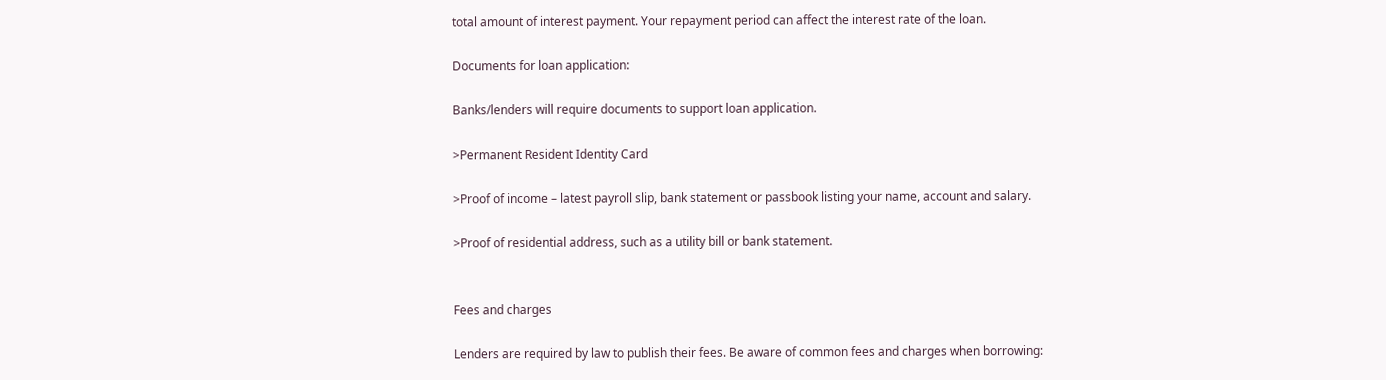total amount of interest payment. Your repayment period can affect the interest rate of the loan.

Documents for loan application:

Banks/lenders will require documents to support loan application.

>Permanent Resident Identity Card

>Proof of income – latest payroll slip, bank statement or passbook listing your name, account and salary.

>Proof of residential address, such as a utility bill or bank statement.


Fees and charges

Lenders are required by law to publish their fees. Be aware of common fees and charges when borrowing: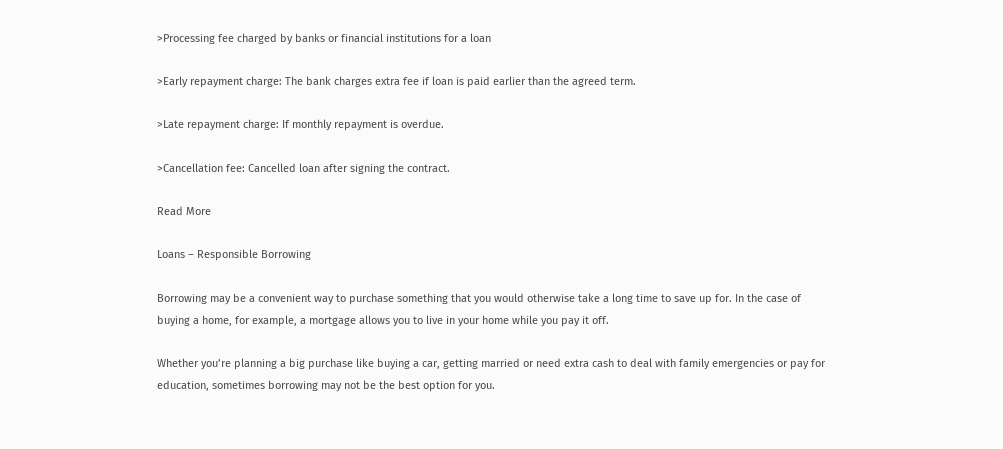>Processing fee charged by banks or financial institutions for a loan

>Early repayment charge: The bank charges extra fee if loan is paid earlier than the agreed term.

>Late repayment charge: If monthly repayment is overdue.

>Cancellation fee: Cancelled loan after signing the contract.

Read More

Loans – Responsible Borrowing

Borrowing may be a convenient way to purchase something that you would otherwise take a long time to save up for. In the case of buying a home, for example, a mortgage allows you to live in your home while you pay it off.

Whether you’re planning a big purchase like buying a car, getting married or need extra cash to deal with family emergencies or pay for education, sometimes borrowing may not be the best option for you.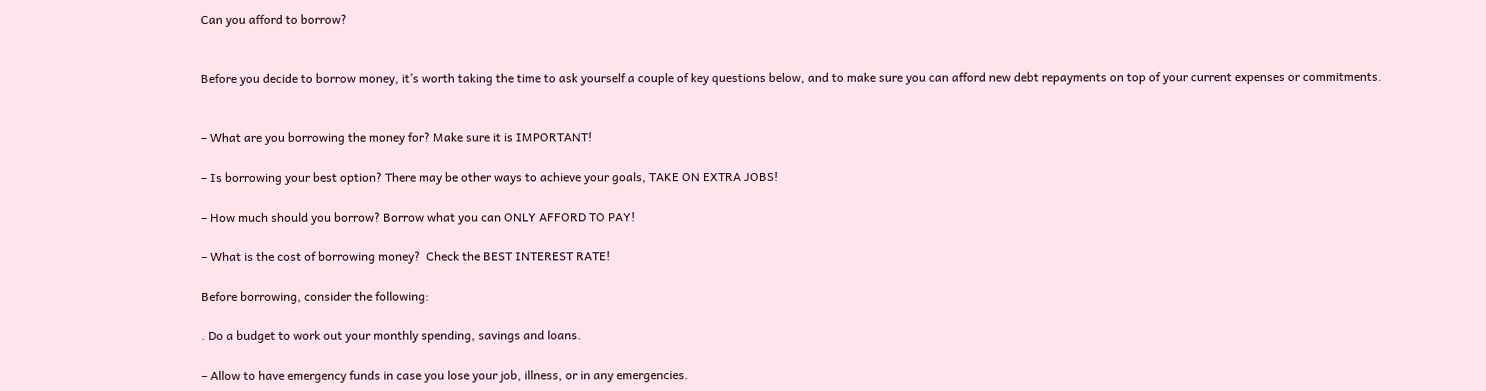Can you afford to borrow?


Before you decide to borrow money, it’s worth taking the time to ask yourself a couple of key questions below, and to make sure you can afford new debt repayments on top of your current expenses or commitments.


– What are you borrowing the money for? Make sure it is IMPORTANT!

– Is borrowing your best option? There may be other ways to achieve your goals, TAKE ON EXTRA JOBS!

– How much should you borrow? Borrow what you can ONLY AFFORD TO PAY!

– What is the cost of borrowing money?  Check the BEST INTEREST RATE!

Before borrowing, consider the following:

. Do a budget to work out your monthly spending, savings and loans.

– Allow to have emergency funds in case you lose your job, illness, or in any emergencies.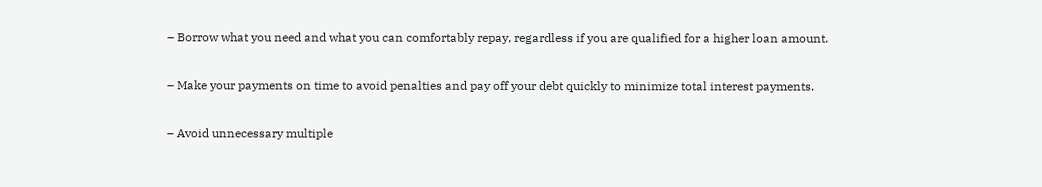– Borrow what you need and what you can comfortably repay, regardless if you are qualified for a higher loan amount.

– Make your payments on time to avoid penalties and pay off your debt quickly to minimize total interest payments.

– Avoid unnecessary multiple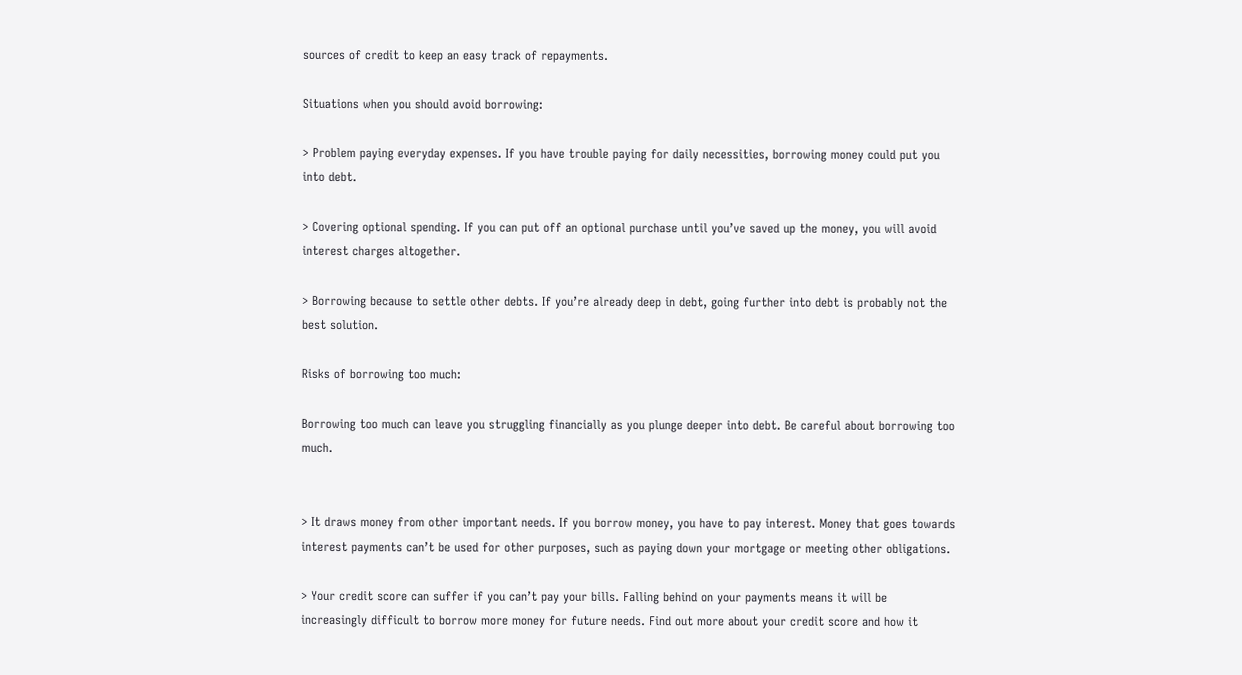sources of credit to keep an easy track of repayments.

Situations when you should avoid borrowing:

> Problem paying everyday expenses. If you have trouble paying for daily necessities, borrowing money could put you into debt.

> Covering optional spending. If you can put off an optional purchase until you’ve saved up the money, you will avoid interest charges altogether.

> Borrowing because to settle other debts. If you’re already deep in debt, going further into debt is probably not the best solution.

Risks of borrowing too much:

Borrowing too much can leave you struggling financially as you plunge deeper into debt. Be careful about borrowing too much.


> It draws money from other important needs. If you borrow money, you have to pay interest. Money that goes towards interest payments can’t be used for other purposes, such as paying down your mortgage or meeting other obligations.

> Your credit score can suffer if you can’t pay your bills. Falling behind on your payments means it will be increasingly difficult to borrow more money for future needs. Find out more about your credit score and how it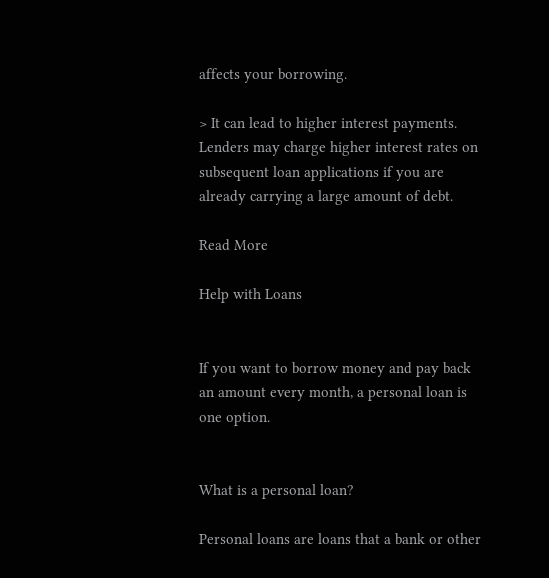affects your borrowing.

> It can lead to higher interest payments. Lenders may charge higher interest rates on subsequent loan applications if you are already carrying a large amount of debt.

Read More

Help with Loans


If you want to borrow money and pay back an amount every month, a personal loan is one option.


What is a personal loan?

Personal loans are loans that a bank or other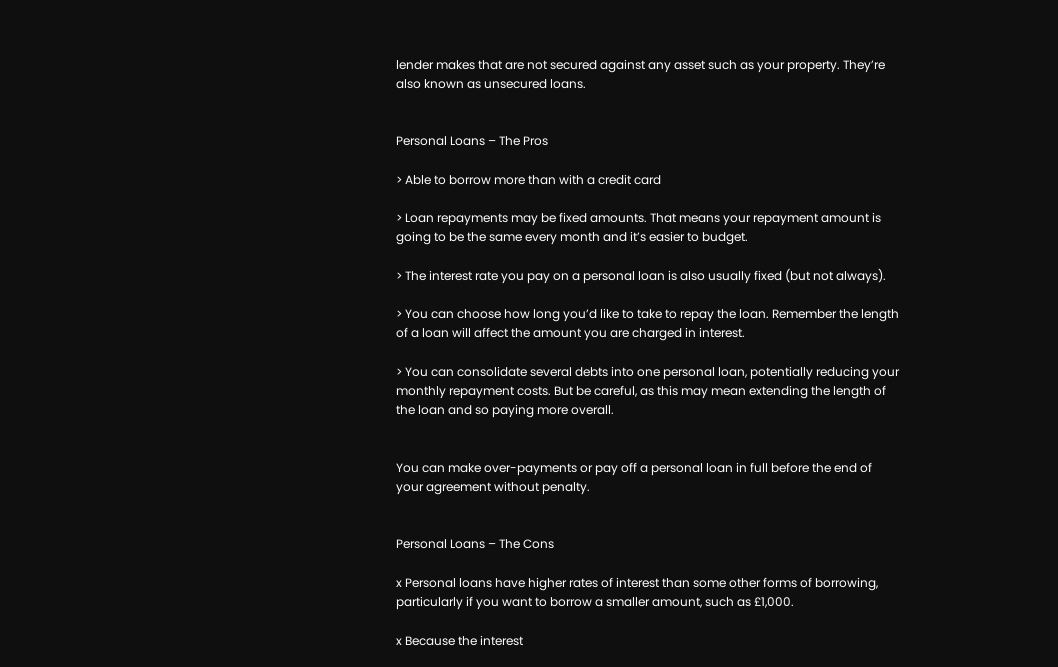lender makes that are not secured against any asset such as your property. They’re also known as unsecured loans.


Personal Loans – The Pros

> Able to borrow more than with a credit card

> Loan repayments may be fixed amounts. That means your repayment amount is going to be the same every month and it’s easier to budget.

> The interest rate you pay on a personal loan is also usually fixed (but not always).

> You can choose how long you’d like to take to repay the loan. Remember the length of a loan will affect the amount you are charged in interest.

> You can consolidate several debts into one personal loan, potentially reducing your monthly repayment costs. But be careful, as this may mean extending the length of the loan and so paying more overall.


You can make over-payments or pay off a personal loan in full before the end of your agreement without penalty.


Personal Loans – The Cons

x Personal loans have higher rates of interest than some other forms of borrowing, particularly if you want to borrow a smaller amount, such as £1,000.

x Because the interest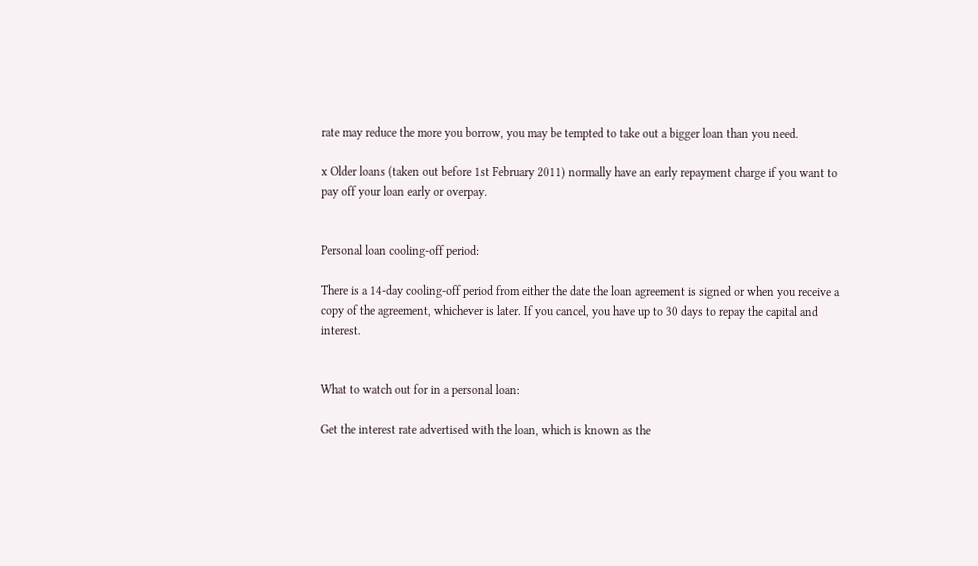rate may reduce the more you borrow, you may be tempted to take out a bigger loan than you need.

x Older loans (taken out before 1st February 2011) normally have an early repayment charge if you want to pay off your loan early or overpay.


Personal loan cooling-off period:

There is a 14-day cooling-off period from either the date the loan agreement is signed or when you receive a copy of the agreement, whichever is later. If you cancel, you have up to 30 days to repay the capital and interest.


What to watch out for in a personal loan:

Get the interest rate advertised with the loan, which is known as the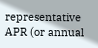representative APR (or annual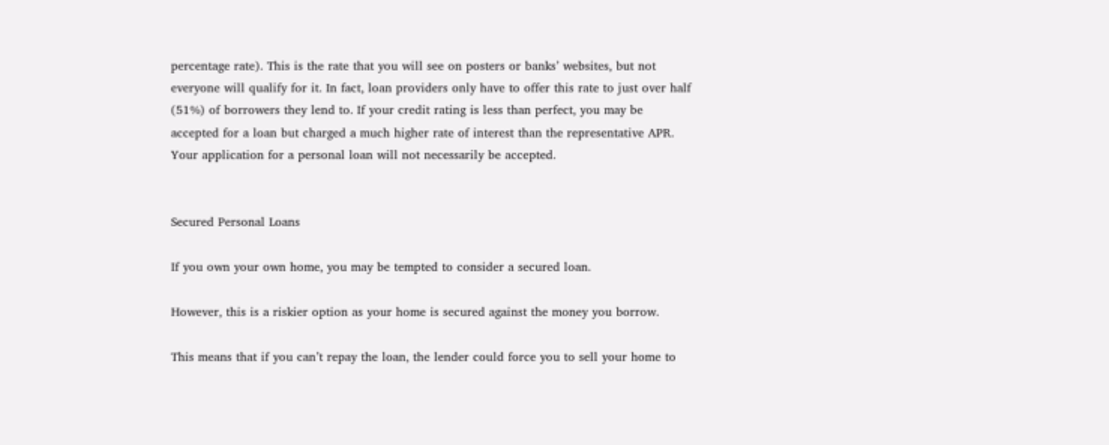percentage rate). This is the rate that you will see on posters or banks’ websites, but not everyone will qualify for it. In fact, loan providers only have to offer this rate to just over half (51%) of borrowers they lend to. If your credit rating is less than perfect, you may be accepted for a loan but charged a much higher rate of interest than the representative APR. Your application for a personal loan will not necessarily be accepted.


Secured Personal Loans

If you own your own home, you may be tempted to consider a secured loan.

However, this is a riskier option as your home is secured against the money you borrow.

This means that if you can’t repay the loan, the lender could force you to sell your home to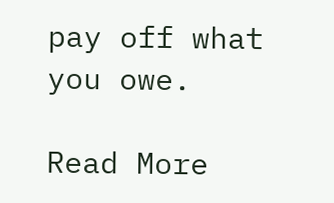pay off what you owe.

Read More